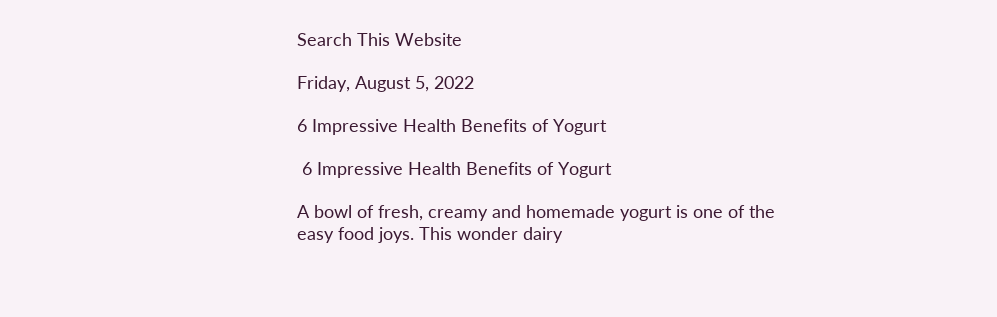Search This Website

Friday, August 5, 2022

6 Impressive Health Benefits of Yogurt

 6 Impressive Health Benefits of Yogurt

A bowl of fresh, creamy and homemade yogurt is one of the easy food joys. This wonder dairy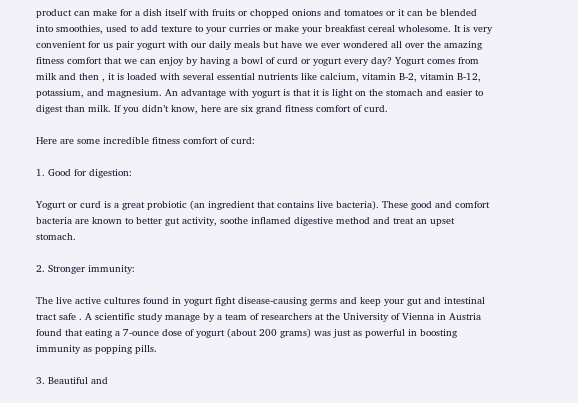product can make for a dish itself with fruits or chopped onions and tomatoes or it can be blended into smoothies, used to add texture to your curries or make your breakfast cereal wholesome. It is very convenient for us pair yogurt with our daily meals but have we ever wondered all over the amazing fitness comfort that we can enjoy by having a bowl of curd or yogurt every day? Yogurt comes from milk and then , it is loaded with several essential nutrients like calcium, vitamin B-2, vitamin B-12, potassium, and magnesium. An advantage with yogurt is that it is light on the stomach and easier to digest than milk. If you didn’t know, here are six grand fitness comfort of curd.

Here are some incredible fitness comfort of curd:

1. Good for digestion:

Yogurt or curd is a great probiotic (an ingredient that contains live bacteria). These good and comfort bacteria are known to better gut activity, soothe inflamed digestive method and treat an upset stomach.

2. Stronger immunity:

The live active cultures found in yogurt fight disease-causing germs and keep your gut and intestinal tract safe . A scientific study manage by a team of researchers at the University of Vienna in Austria found that eating a 7-ounce dose of yogurt (about 200 grams) was just as powerful in boosting immunity as popping pills.

3. Beautiful and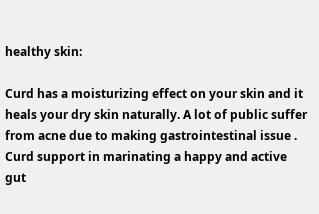healthy skin:

Curd has a moisturizing effect on your skin and it heals your dry skin naturally. A lot of public suffer from acne due to making gastrointestinal issue . Curd support in marinating a happy and active gut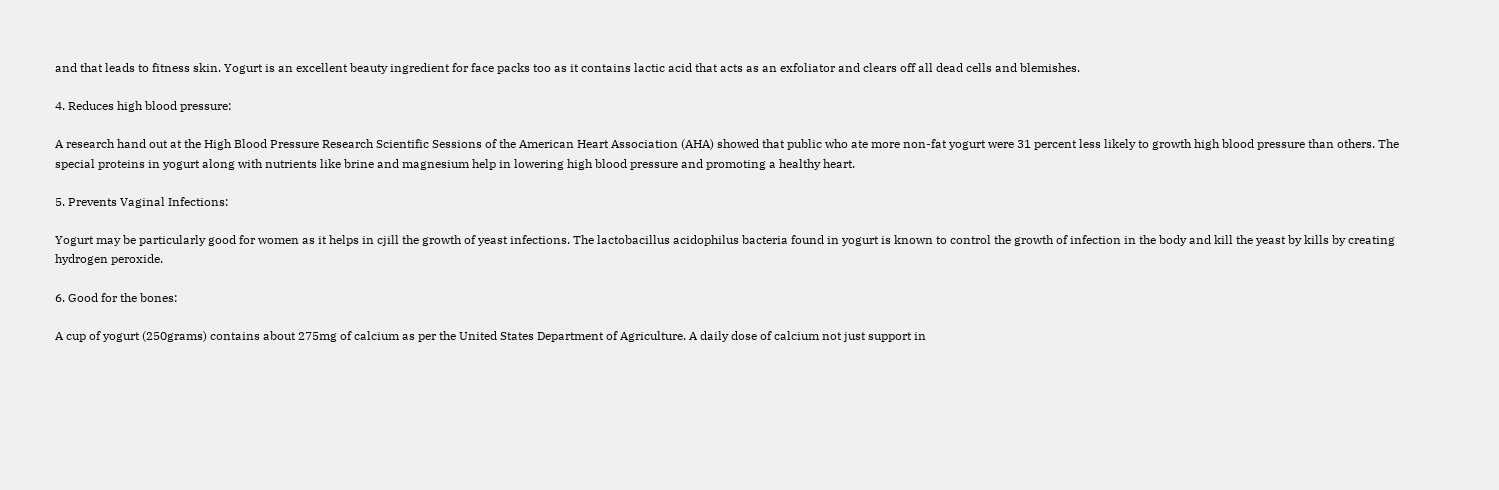and that leads to fitness skin. Yogurt is an excellent beauty ingredient for face packs too as it contains lactic acid that acts as an exfoliator and clears off all dead cells and blemishes.

4. Reduces high blood pressure:

A research hand out at the High Blood Pressure Research Scientific Sessions of the American Heart Association (AHA) showed that public who ate more non-fat yogurt were 31 percent less likely to growth high blood pressure than others. The special proteins in yogurt along with nutrients like brine and magnesium help in lowering high blood pressure and promoting a healthy heart.

5. Prevents Vaginal Infections:

Yogurt may be particularly good for women as it helps in cjill the growth of yeast infections. The lactobacillus acidophilus bacteria found in yogurt is known to control the growth of infection in the body and kill the yeast by kills by creating hydrogen peroxide.

6. Good for the bones:

A cup of yogurt (250grams) contains about 275mg of calcium as per the United States Department of Agriculture. A daily dose of calcium not just support in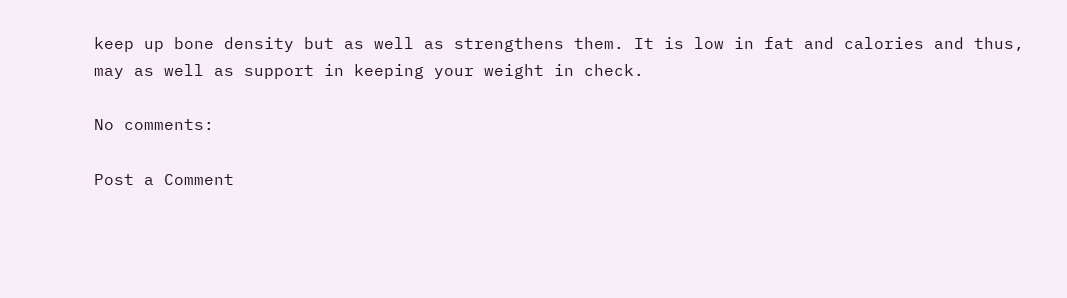keep up bone density but as well as strengthens them. It is low in fat and calories and thus, may as well as support in keeping your weight in check.

No comments:

Post a Comment